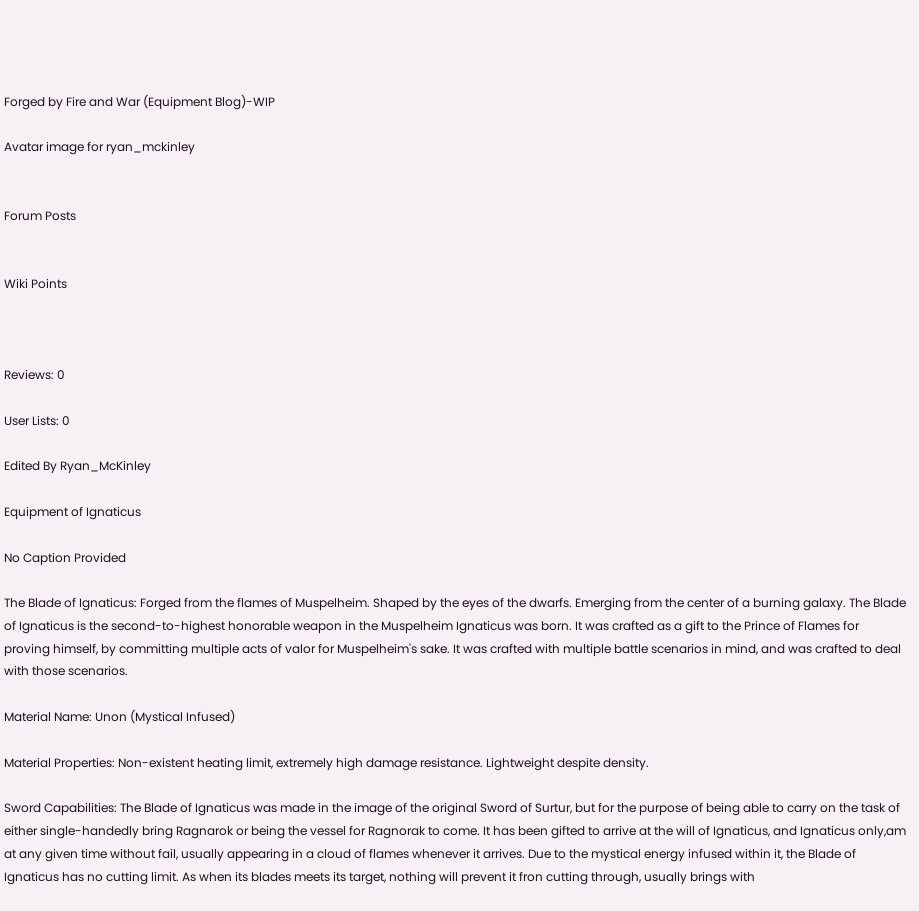Forged by Fire and War (Equipment Blog)-WIP

Avatar image for ryan_mckinley


Forum Posts


Wiki Points



Reviews: 0

User Lists: 0

Edited By Ryan_McKinley

Equipment of Ignaticus

No Caption Provided

The Blade of Ignaticus: Forged from the flames of Muspelheim. Shaped by the eyes of the dwarfs. Emerging from the center of a burning galaxy. The Blade of Ignaticus is the second-to-highest honorable weapon in the Muspelheim Ignaticus was born. It was crafted as a gift to the Prince of Flames for proving himself, by committing multiple acts of valor for Muspelheim's sake. It was crafted with multiple battle scenarios in mind, and was crafted to deal with those scenarios.

Material Name: Unon (Mystical Infused)

Material Properties: Non-existent heating limit, extremely high damage resistance. Lightweight despite density.

Sword Capabilities: The Blade of Ignaticus was made in the image of the original Sword of Surtur, but for the purpose of being able to carry on the task of either single-handedly bring Ragnarok or being the vessel for Ragnorak to come. It has been gifted to arrive at the will of Ignaticus, and Ignaticus only,am at any given time without fail, usually appearing in a cloud of flames whenever it arrives. Due to the mystical energy infused within it, the Blade of Ignaticus has no cutting limit. As when its blades meets its target, nothing will prevent it fron cutting through, usually brings with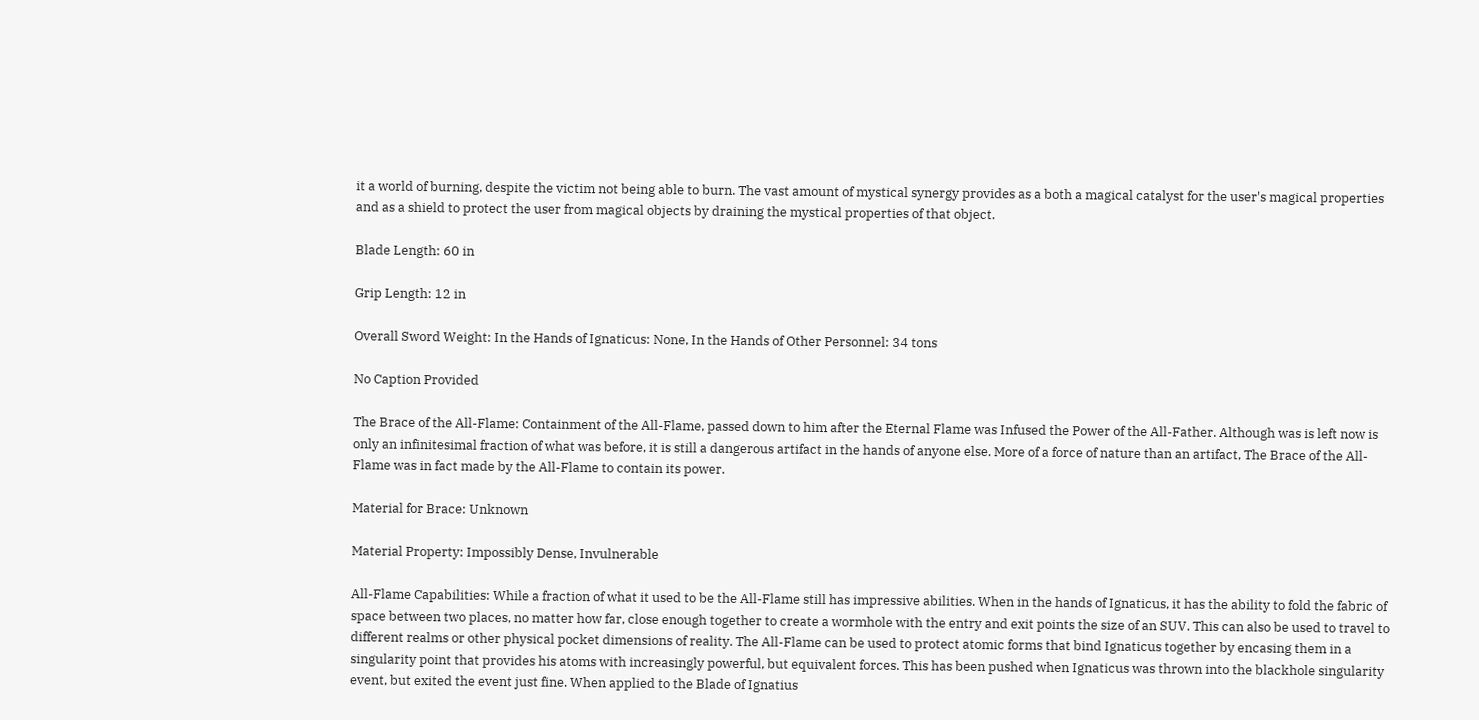it a world of burning, despite the victim not being able to burn. The vast amount of mystical synergy provides as a both a magical catalyst for the user's magical properties and as a shield to protect the user from magical objects by draining the mystical properties of that object.

Blade Length: 60 in

Grip Length: 12 in

Overall Sword Weight: In the Hands of Ignaticus: None, In the Hands of Other Personnel: 34 tons

No Caption Provided

The Brace of the All-Flame: Containment of the All-Flame, passed down to him after the Eternal Flame was Infused the Power of the All-Father. Although was is left now is only an infinitesimal fraction of what was before, it is still a dangerous artifact in the hands of anyone else. More of a force of nature than an artifact, The Brace of the All-Flame was in fact made by the All-Flame to contain its power.

Material for Brace: Unknown

Material Property: Impossibly Dense, Invulnerable

All-Flame Capabilities: While a fraction of what it used to be the All-Flame still has impressive abilities. When in the hands of Ignaticus, it has the ability to fold the fabric of space between two places, no matter how far, close enough together to create a wormhole with the entry and exit points the size of an SUV. This can also be used to travel to different realms or other physical pocket dimensions of reality. The All-Flame can be used to protect atomic forms that bind Ignaticus together by encasing them in a singularity point that provides his atoms with increasingly powerful, but equivalent forces. This has been pushed when Ignaticus was thrown into the blackhole singularity event, but exited the event just fine. When applied to the Blade of Ignatius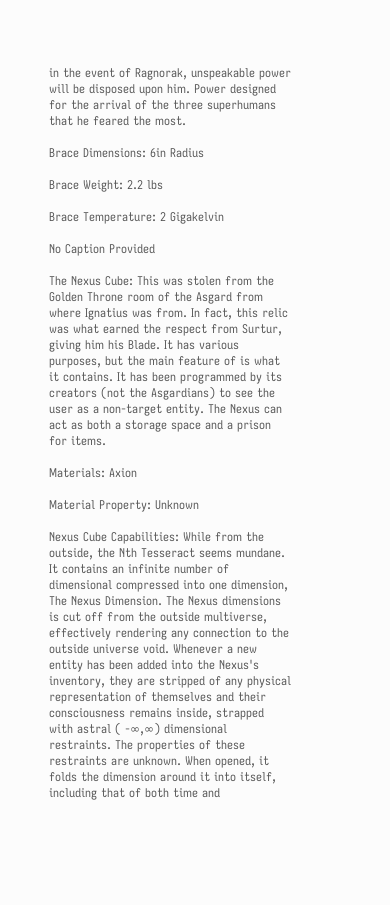in the event of Ragnorak, unspeakable power will be disposed upon him. Power designed for the arrival of the three superhumans that he feared the most.

Brace Dimensions: 6in Radius

Brace Weight: 2.2 lbs

Brace Temperature: 2 Gigakelvin

No Caption Provided

The Nexus Cube: This was stolen from the Golden Throne room of the Asgard from where Ignatius was from. In fact, this relic was what earned the respect from Surtur, giving him his Blade. It has various purposes, but the main feature of is what it contains. It has been programmed by its creators (not the Asgardians) to see the user as a non-target entity. The Nexus can act as both a storage space and a prison for items.

Materials: Axion

Material Property: Unknown

Nexus Cube Capabilities: While from the outside, the Nth Tesseract seems mundane. It contains an infinite number of dimensional compressed into one dimension, The Nexus Dimension. The Nexus dimensions is cut off from the outside multiverse, effectively rendering any connection to the outside universe void. Whenever a new entity has been added into the Nexus's inventory, they are stripped of any physical representation of themselves and their consciousness remains inside, strapped with astral ( -∞,∞) dimensional restraints. The properties of these restraints are unknown. When opened, it folds the dimension around it into itself, including that of both time and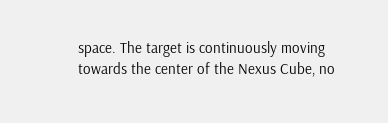space. The target is continuously moving towards the center of the Nexus Cube, no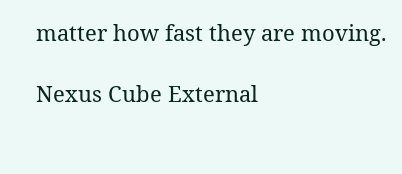matter how fast they are moving.

Nexus Cube External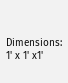Dimensions: 1' x 1' x1'